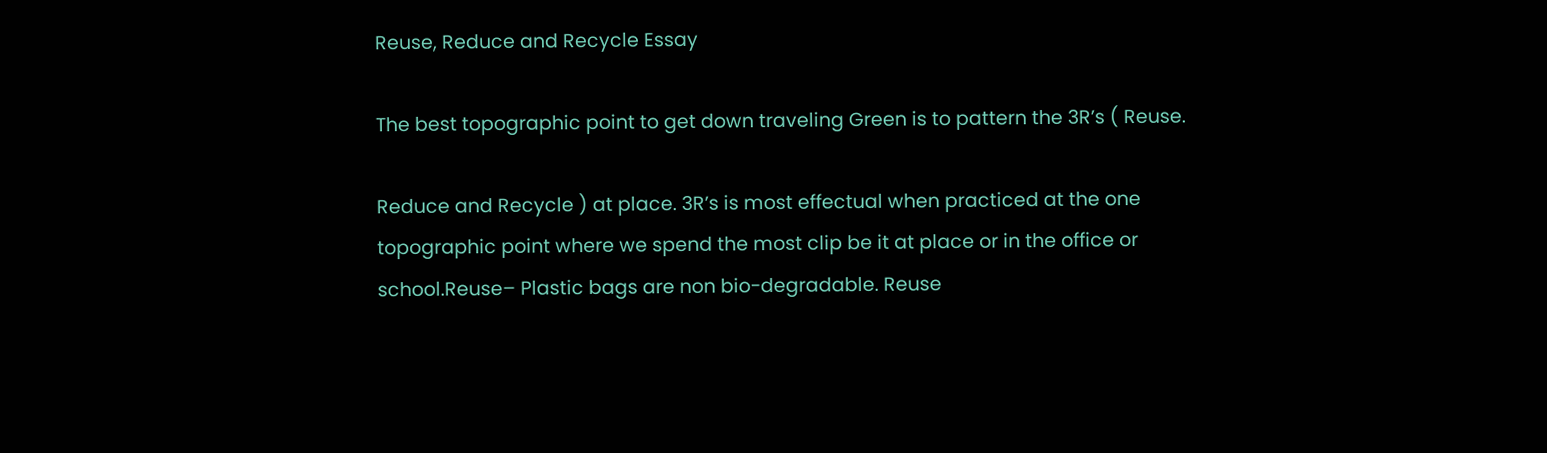Reuse, Reduce and Recycle Essay

The best topographic point to get down traveling Green is to pattern the 3R’s ( Reuse.

Reduce and Recycle ) at place. 3R’s is most effectual when practiced at the one topographic point where we spend the most clip be it at place or in the office or school.Reuse– Plastic bags are non bio-degradable. Reuse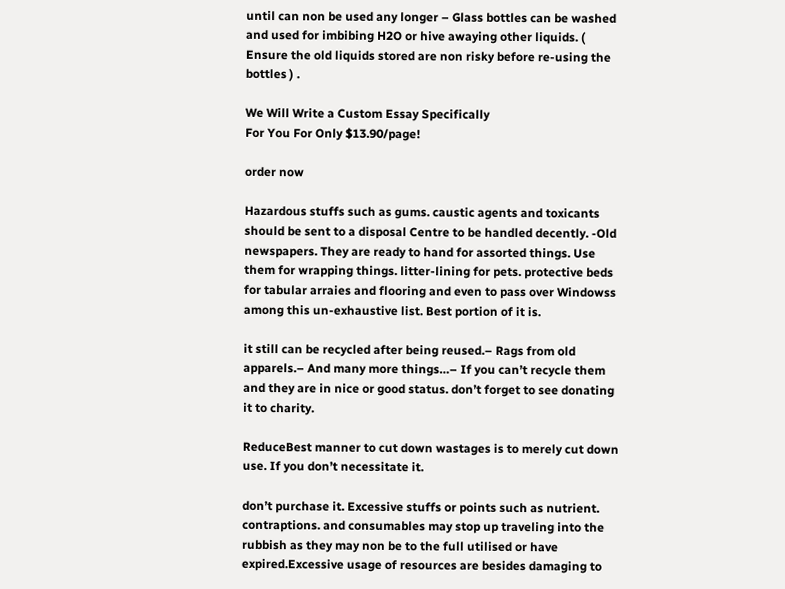until can non be used any longer – Glass bottles can be washed and used for imbibing H2O or hive awaying other liquids. ( Ensure the old liquids stored are non risky before re-using the bottles ) .

We Will Write a Custom Essay Specifically
For You For Only $13.90/page!

order now

Hazardous stuffs such as gums. caustic agents and toxicants should be sent to a disposal Centre to be handled decently. -Old newspapers. They are ready to hand for assorted things. Use them for wrapping things. litter-lining for pets. protective beds for tabular arraies and flooring and even to pass over Windowss among this un-exhaustive list. Best portion of it is.

it still can be recycled after being reused.– Rags from old apparels.– And many more things…– If you can’t recycle them and they are in nice or good status. don’t forget to see donating it to charity.

ReduceBest manner to cut down wastages is to merely cut down use. If you don’t necessitate it.

don’t purchase it. Excessive stuffs or points such as nutrient. contraptions. and consumables may stop up traveling into the rubbish as they may non be to the full utilised or have expired.Excessive usage of resources are besides damaging to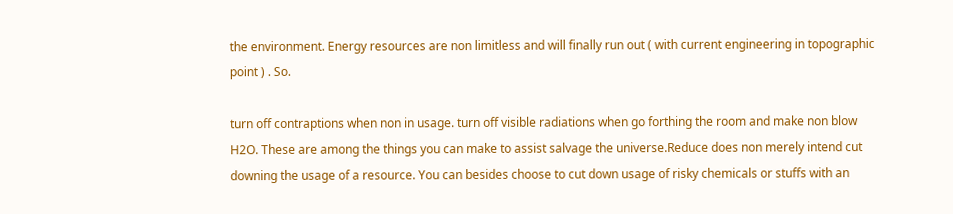the environment. Energy resources are non limitless and will finally run out ( with current engineering in topographic point ) . So.

turn off contraptions when non in usage. turn off visible radiations when go forthing the room and make non blow H2O. These are among the things you can make to assist salvage the universe.Reduce does non merely intend cut downing the usage of a resource. You can besides choose to cut down usage of risky chemicals or stuffs with an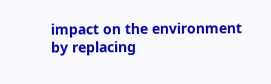impact on the environment by replacing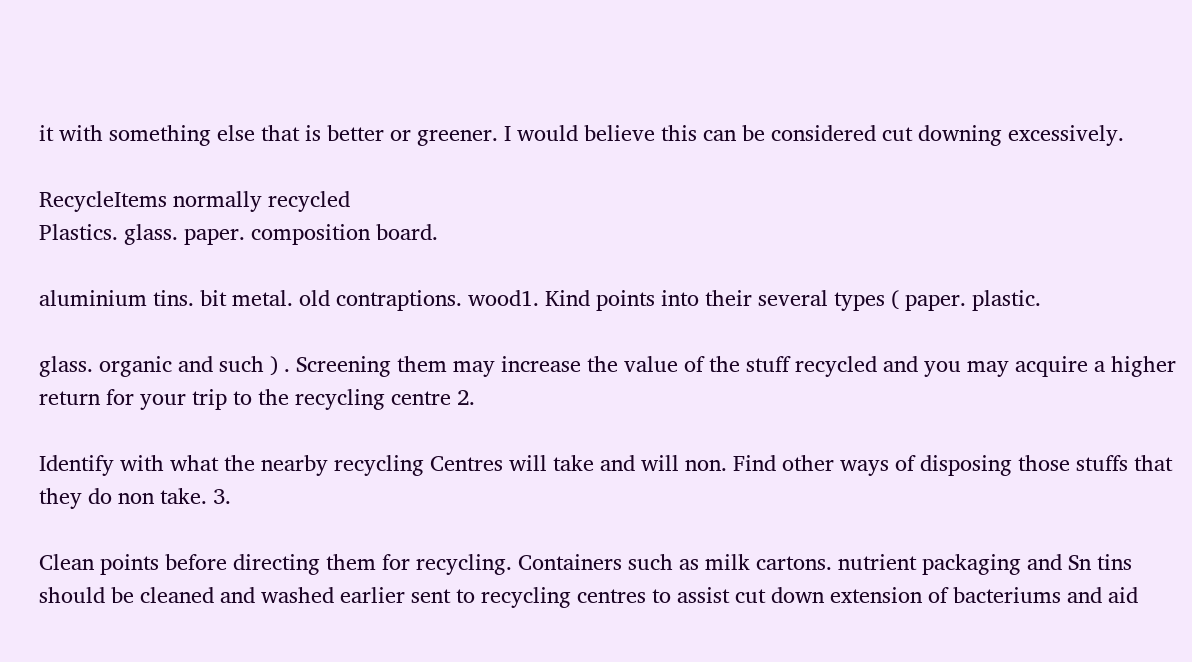it with something else that is better or greener. I would believe this can be considered cut downing excessively.

RecycleItems normally recycled
Plastics. glass. paper. composition board.

aluminium tins. bit metal. old contraptions. wood1. Kind points into their several types ( paper. plastic.

glass. organic and such ) . Screening them may increase the value of the stuff recycled and you may acquire a higher return for your trip to the recycling centre 2.

Identify with what the nearby recycling Centres will take and will non. Find other ways of disposing those stuffs that they do non take. 3.

Clean points before directing them for recycling. Containers such as milk cartons. nutrient packaging and Sn tins should be cleaned and washed earlier sent to recycling centres to assist cut down extension of bacteriums and aid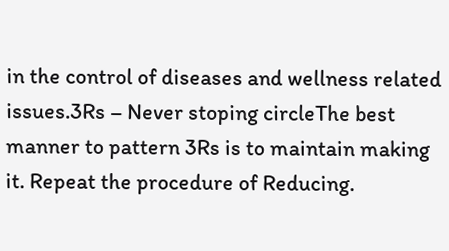in the control of diseases and wellness related issues.3Rs – Never stoping circleThe best manner to pattern 3Rs is to maintain making it. Repeat the procedure of Reducing.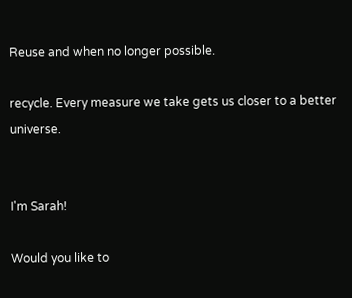Reuse and when no longer possible.

recycle. Every measure we take gets us closer to a better universe.


I'm Sarah!

Would you like to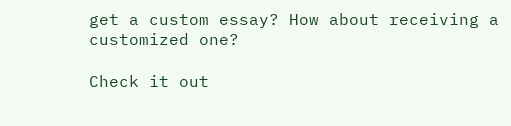get a custom essay? How about receiving a customized one?

Check it out